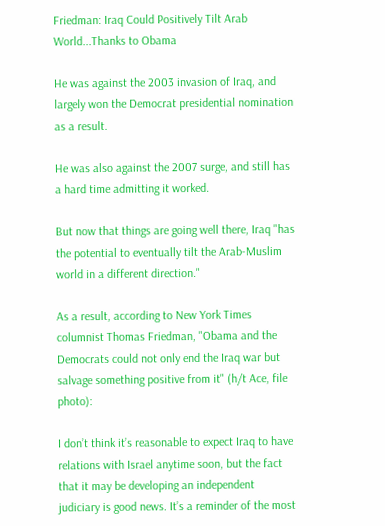Friedman: Iraq Could Positively Tilt Arab World...Thanks to Obama

He was against the 2003 invasion of Iraq, and largely won the Democrat presidential nomination as a result.

He was also against the 2007 surge, and still has a hard time admitting it worked.

But now that things are going well there, Iraq "has the potential to eventually tilt the Arab-Muslim world in a different direction."

As a result, according to New York Times columnist Thomas Friedman, "Obama and the Democrats could not only end the Iraq war but salvage something positive from it" (h/t Ace, file photo):

I don’t think it’s reasonable to expect Iraq to have relations with Israel anytime soon, but the fact that it may be developing an independent judiciary is good news. It’s a reminder of the most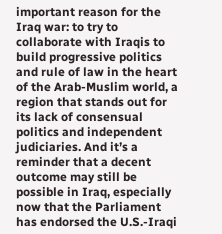important reason for the Iraq war: to try to collaborate with Iraqis to build progressive politics and rule of law in the heart of the Arab-Muslim world, a region that stands out for its lack of consensual politics and independent judiciaries. And it’s a reminder that a decent outcome may still be possible in Iraq, especially now that the Parliament has endorsed the U.S.-Iraqi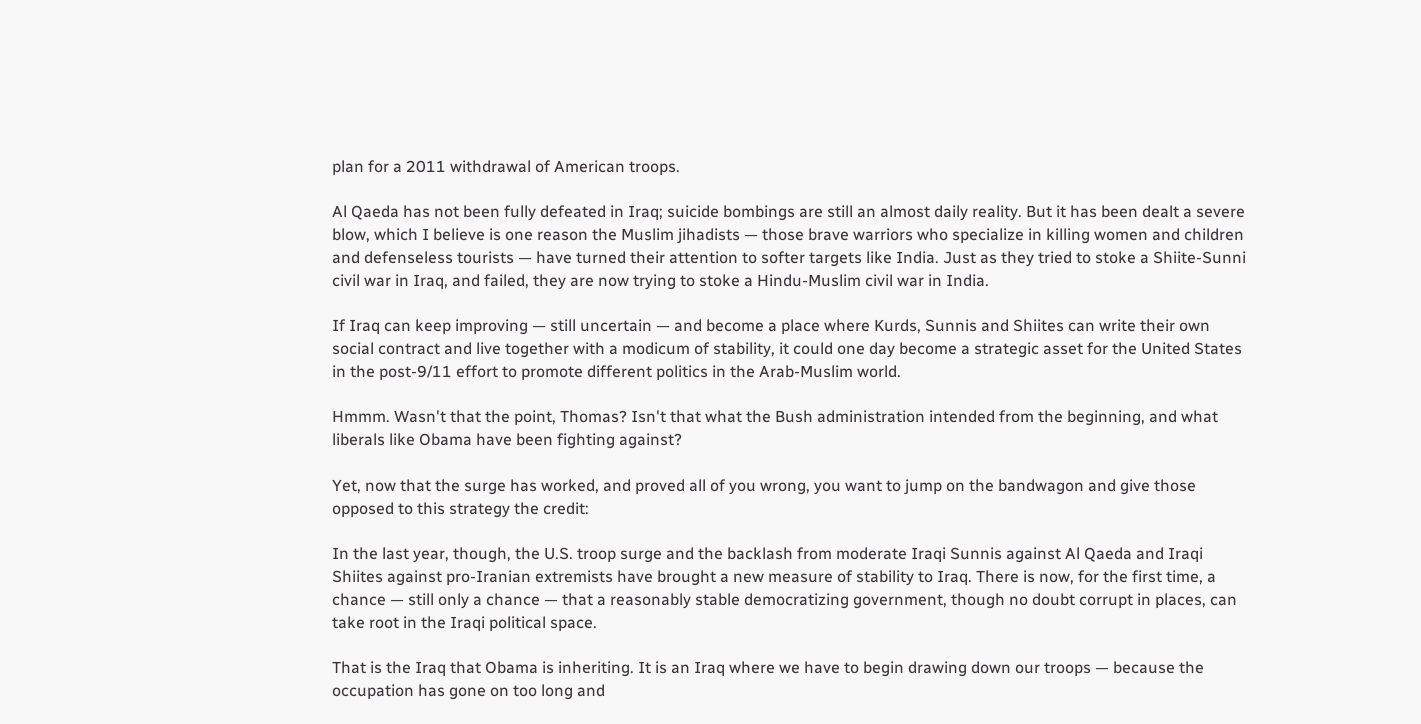plan for a 2011 withdrawal of American troops.

Al Qaeda has not been fully defeated in Iraq; suicide bombings are still an almost daily reality. But it has been dealt a severe blow, which I believe is one reason the Muslim jihadists — those brave warriors who specialize in killing women and children and defenseless tourists — have turned their attention to softer targets like India. Just as they tried to stoke a Shiite-Sunni civil war in Iraq, and failed, they are now trying to stoke a Hindu-Muslim civil war in India.

If Iraq can keep improving — still uncertain — and become a place where Kurds, Sunnis and Shiites can write their own social contract and live together with a modicum of stability, it could one day become a strategic asset for the United States in the post-9/11 effort to promote different politics in the Arab-Muslim world.

Hmmm. Wasn't that the point, Thomas? Isn't that what the Bush administration intended from the beginning, and what liberals like Obama have been fighting against?

Yet, now that the surge has worked, and proved all of you wrong, you want to jump on the bandwagon and give those opposed to this strategy the credit:

In the last year, though, the U.S. troop surge and the backlash from moderate Iraqi Sunnis against Al Qaeda and Iraqi Shiites against pro-Iranian extremists have brought a new measure of stability to Iraq. There is now, for the first time, a chance — still only a chance — that a reasonably stable democratizing government, though no doubt corrupt in places, can take root in the Iraqi political space.

That is the Iraq that Obama is inheriting. It is an Iraq where we have to begin drawing down our troops — because the occupation has gone on too long and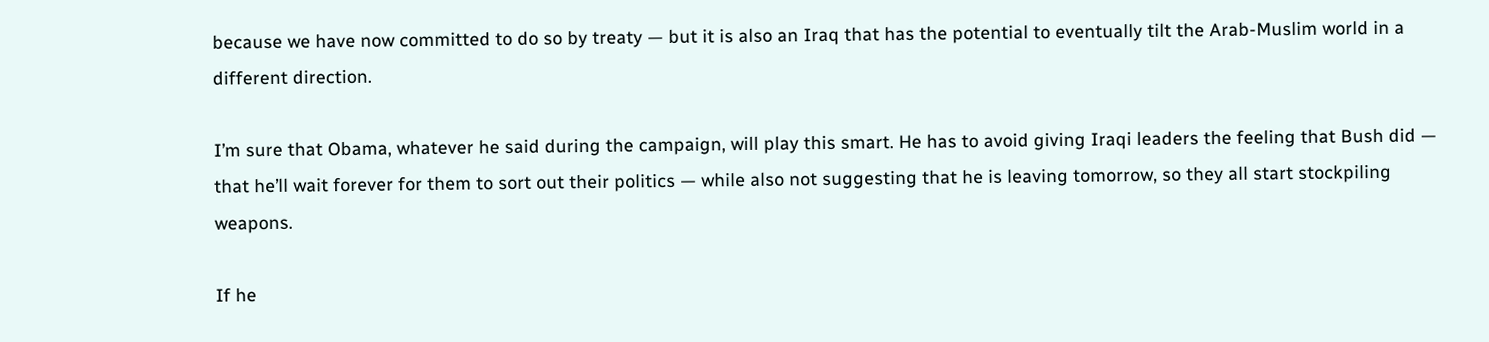because we have now committed to do so by treaty — but it is also an Iraq that has the potential to eventually tilt the Arab-Muslim world in a different direction.

I’m sure that Obama, whatever he said during the campaign, will play this smart. He has to avoid giving Iraqi leaders the feeling that Bush did — that he’ll wait forever for them to sort out their politics — while also not suggesting that he is leaving tomorrow, so they all start stockpiling weapons.

If he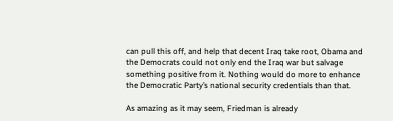can pull this off, and help that decent Iraq take root, Obama and the Democrats could not only end the Iraq war but salvage something positive from it. Nothing would do more to enhance the Democratic Party’s national security credentials than that.

As amazing as it may seem, Friedman is already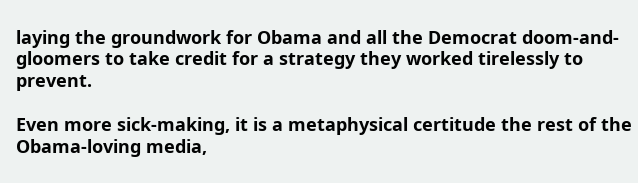laying the groundwork for Obama and all the Democrat doom-and-gloomers to take credit for a strategy they worked tirelessly to prevent.

Even more sick-making, it is a metaphysical certitude the rest of the Obama-loving media,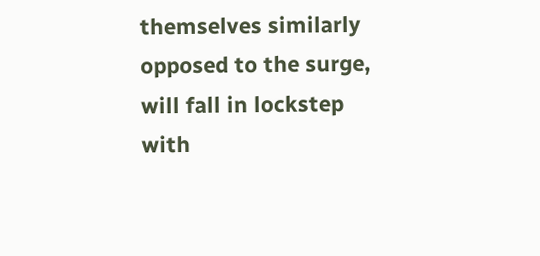themselves similarly opposed to the surge, will fall in lockstep with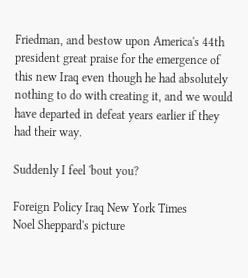Friedman, and bestow upon America's 44th president great praise for the emergence of this new Iraq even though he had absolutely nothing to do with creating it, and we would have departed in defeat years earlier if they had their way.

Suddenly I feel 'bout you?

Foreign Policy Iraq New York Times
Noel Sheppard's picture